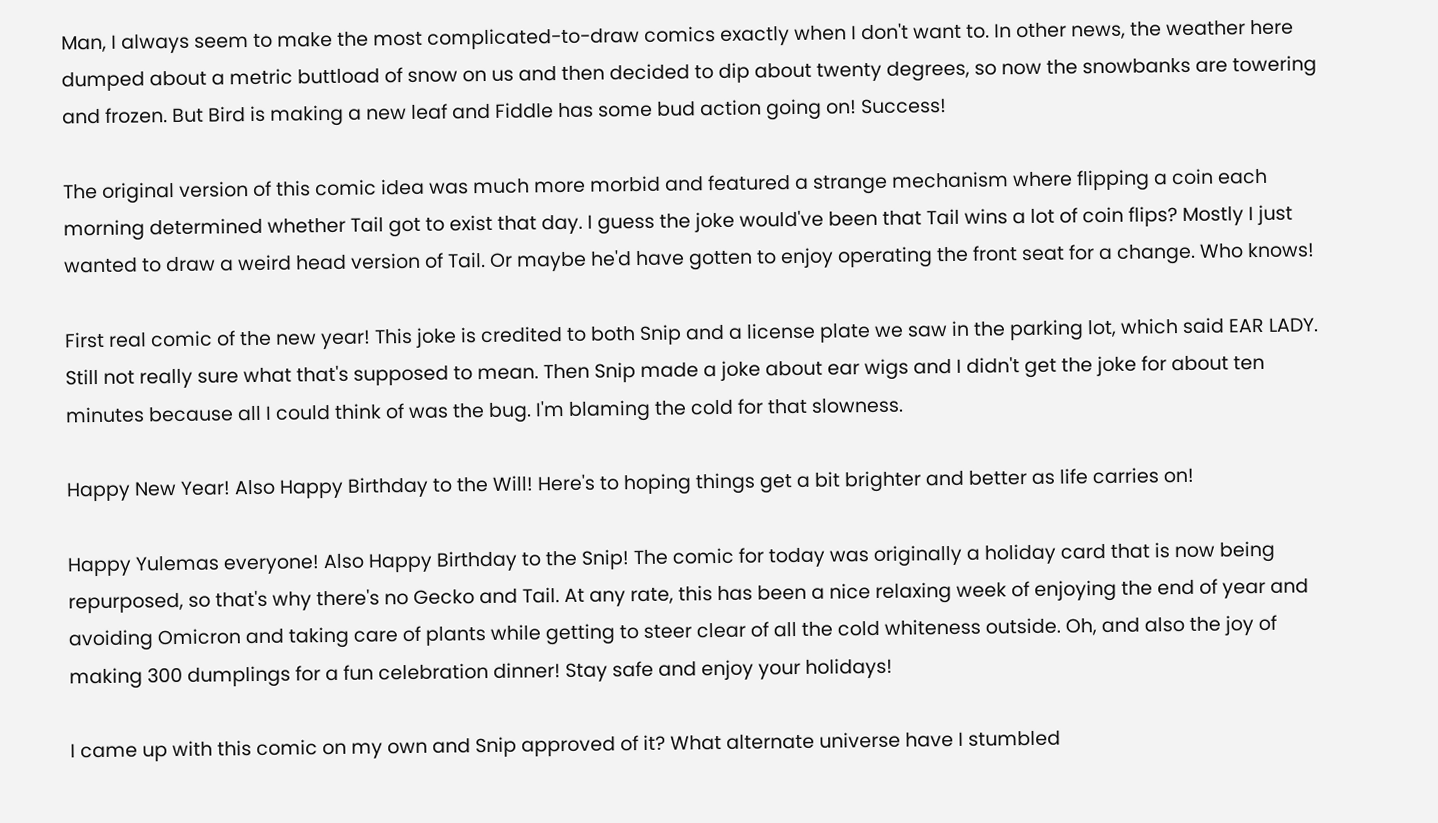Man, I always seem to make the most complicated-to-draw comics exactly when I don't want to. In other news, the weather here dumped about a metric buttload of snow on us and then decided to dip about twenty degrees, so now the snowbanks are towering and frozen. But Bird is making a new leaf and Fiddle has some bud action going on! Success!

The original version of this comic idea was much more morbid and featured a strange mechanism where flipping a coin each morning determined whether Tail got to exist that day. I guess the joke would've been that Tail wins a lot of coin flips? Mostly I just wanted to draw a weird head version of Tail. Or maybe he'd have gotten to enjoy operating the front seat for a change. Who knows!

First real comic of the new year! This joke is credited to both Snip and a license plate we saw in the parking lot, which said EAR LADY. Still not really sure what that's supposed to mean. Then Snip made a joke about ear wigs and I didn't get the joke for about ten minutes because all I could think of was the bug. I'm blaming the cold for that slowness.

Happy New Year! Also Happy Birthday to the Will! Here's to hoping things get a bit brighter and better as life carries on!

Happy Yulemas everyone! Also Happy Birthday to the Snip! The comic for today was originally a holiday card that is now being repurposed, so that's why there's no Gecko and Tail. At any rate, this has been a nice relaxing week of enjoying the end of year and avoiding Omicron and taking care of plants while getting to steer clear of all the cold whiteness outside. Oh, and also the joy of making 300 dumplings for a fun celebration dinner! Stay safe and enjoy your holidays!

I came up with this comic on my own and Snip approved of it? What alternate universe have I stumbled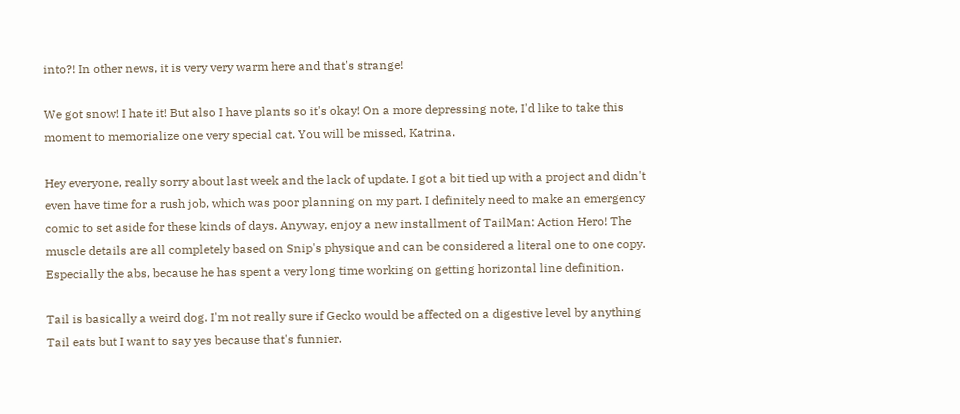into?! In other news, it is very very warm here and that's strange!

We got snow! I hate it! But also I have plants so it's okay! On a more depressing note, I'd like to take this moment to memorialize one very special cat. You will be missed, Katrina.

Hey everyone, really sorry about last week and the lack of update. I got a bit tied up with a project and didn't even have time for a rush job, which was poor planning on my part. I definitely need to make an emergency comic to set aside for these kinds of days. Anyway, enjoy a new installment of TailMan: Action Hero! The muscle details are all completely based on Snip's physique and can be considered a literal one to one copy. Especially the abs, because he has spent a very long time working on getting horizontal line definition.

Tail is basically a weird dog. I'm not really sure if Gecko would be affected on a digestive level by anything Tail eats but I want to say yes because that's funnier.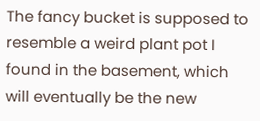The fancy bucket is supposed to resemble a weird plant pot I found in the basement, which will eventually be the new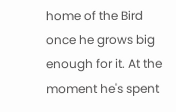home of the Bird once he grows big enough for it. At the moment he's spent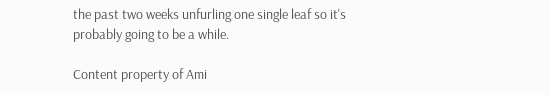the past two weeks unfurling one single leaf so it's probably going to be a while.

Content property of Ami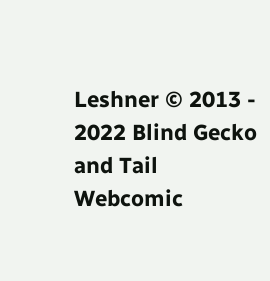Leshner © 2013 - 2022 Blind Gecko and Tail Webcomic